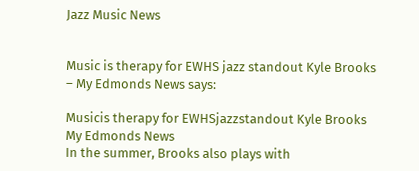Jazz Music News


Music is therapy for EWHS jazz standout Kyle Brooks – My Edmonds News says:

Musicis therapy for EWHSjazzstandout Kyle Brooks
My Edmonds News
In the summer, Brooks also plays with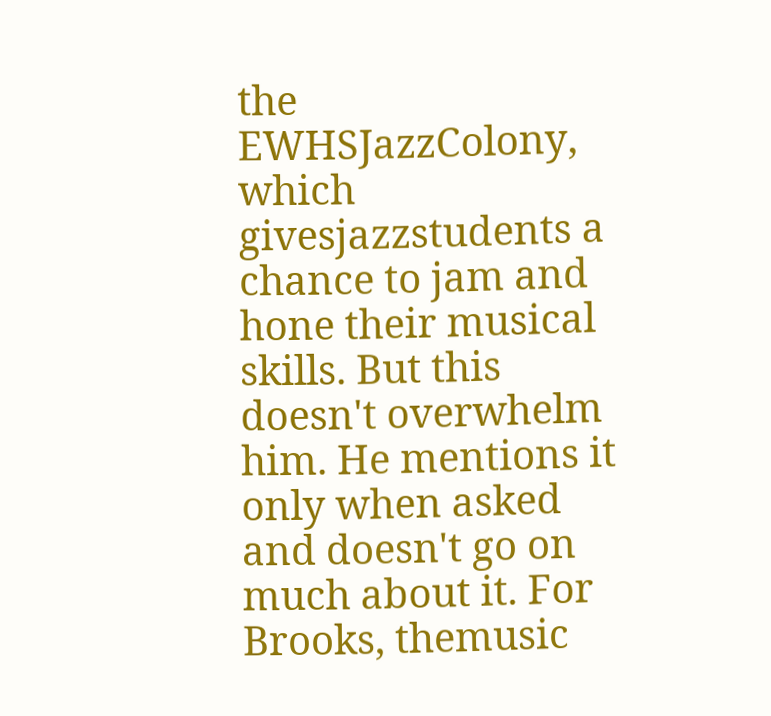the EWHSJazzColony, which givesjazzstudents a chance to jam and hone their musical skills. But this doesn't overwhelm him. He mentions it only when asked and doesn't go on much about it. For Brooks, themusic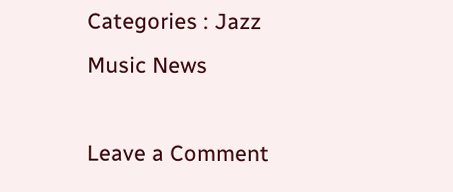Categories : Jazz Music News

Leave a Comment